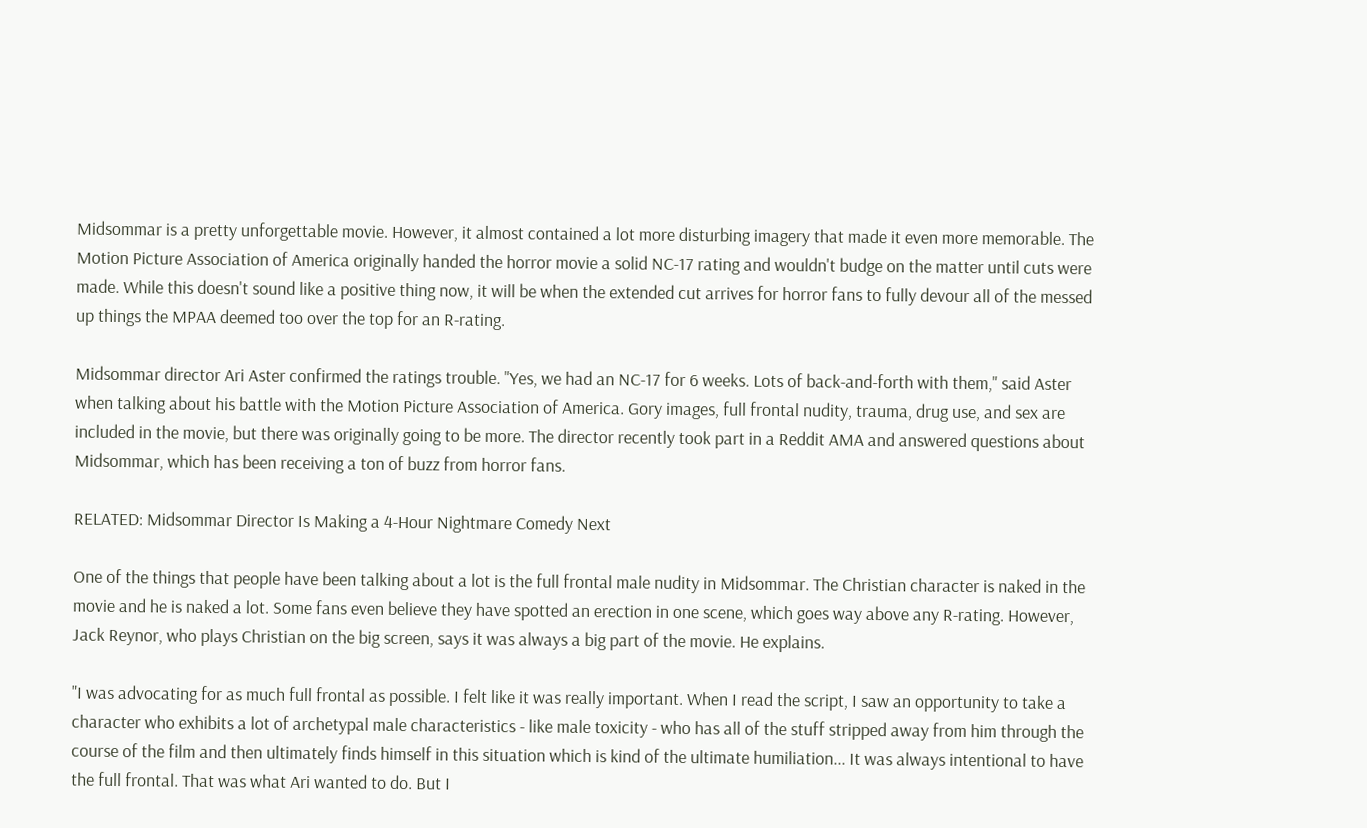Midsommar is a pretty unforgettable movie. However, it almost contained a lot more disturbing imagery that made it even more memorable. The Motion Picture Association of America originally handed the horror movie a solid NC-17 rating and wouldn't budge on the matter until cuts were made. While this doesn't sound like a positive thing now, it will be when the extended cut arrives for horror fans to fully devour all of the messed up things the MPAA deemed too over the top for an R-rating.

Midsommar director Ari Aster confirmed the ratings trouble. "Yes, we had an NC-17 for 6 weeks. Lots of back-and-forth with them," said Aster when talking about his battle with the Motion Picture Association of America. Gory images, full frontal nudity, trauma, drug use, and sex are included in the movie, but there was originally going to be more. The director recently took part in a Reddit AMA and answered questions about Midsommar, which has been receiving a ton of buzz from horror fans.

RELATED: Midsommar Director Is Making a 4-Hour Nightmare Comedy Next

One of the things that people have been talking about a lot is the full frontal male nudity in Midsommar. The Christian character is naked in the movie and he is naked a lot. Some fans even believe they have spotted an erection in one scene, which goes way above any R-rating. However, Jack Reynor, who plays Christian on the big screen, says it was always a big part of the movie. He explains.

"I was advocating for as much full frontal as possible. I felt like it was really important. When I read the script, I saw an opportunity to take a character who exhibits a lot of archetypal male characteristics - like male toxicity - who has all of the stuff stripped away from him through the course of the film and then ultimately finds himself in this situation which is kind of the ultimate humiliation... It was always intentional to have the full frontal. That was what Ari wanted to do. But I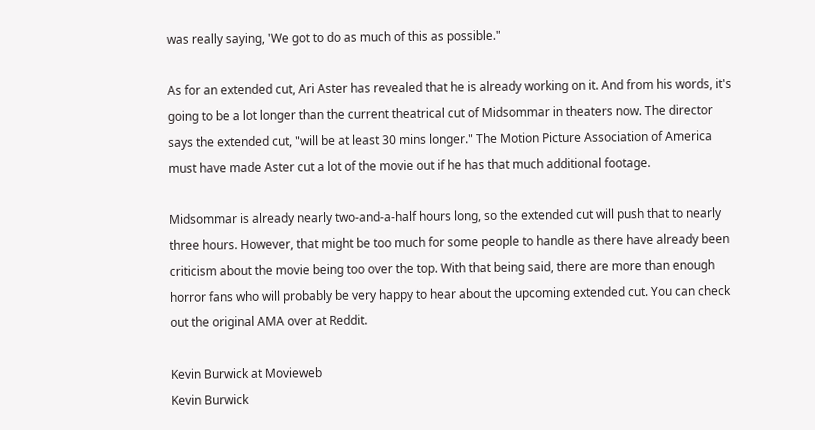was really saying, 'We got to do as much of this as possible."

As for an extended cut, Ari Aster has revealed that he is already working on it. And from his words, it's going to be a lot longer than the current theatrical cut of Midsommar in theaters now. The director says the extended cut, "will be at least 30 mins longer." The Motion Picture Association of America must have made Aster cut a lot of the movie out if he has that much additional footage.

Midsommar is already nearly two-and-a-half hours long, so the extended cut will push that to nearly three hours. However, that might be too much for some people to handle as there have already been criticism about the movie being too over the top. With that being said, there are more than enough horror fans who will probably be very happy to hear about the upcoming extended cut. You can check out the original AMA over at Reddit.

Kevin Burwick at Movieweb
Kevin Burwick